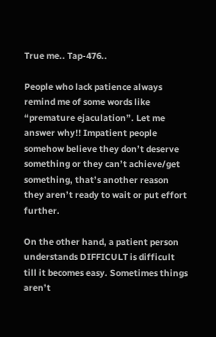True me.. Tap-476..

People who lack patience always remind me of some words like “premature ejaculation”. Let me answer why!! Impatient people somehow believe they don’t deserve something or they can’t achieve/get something, that’s another reason they aren’t ready to wait or put effort further.

On the other hand, a patient person understands DIFFICULT is difficult till it becomes easy. Sometimes things aren’t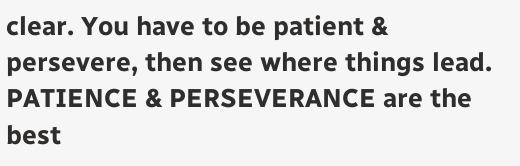clear. You have to be patient & persevere, then see where things lead. PATIENCE & PERSEVERANCE are the best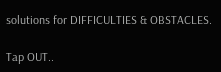solutions for DIFFICULTIES & OBSTACLES.

Tap OUT..